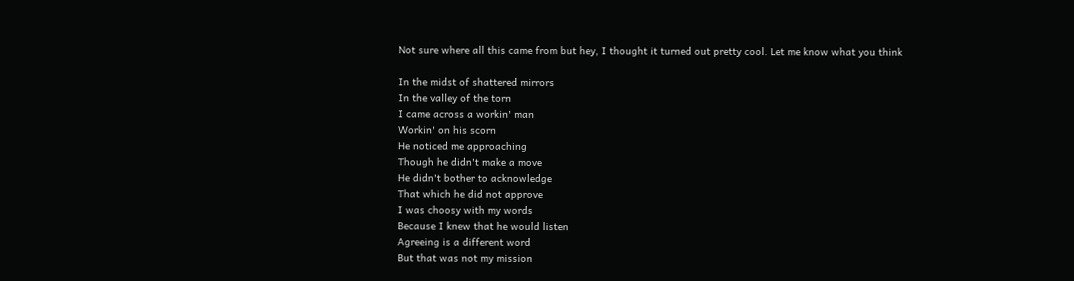Not sure where all this came from but hey, I thought it turned out pretty cool. Let me know what you think

In the midst of shattered mirrors
In the valley of the torn
I came across a workin' man
Workin' on his scorn
He noticed me approaching
Though he didn't make a move
He didn't bother to acknowledge
That which he did not approve
I was choosy with my words
Because I knew that he would listen
Agreeing is a different word
But that was not my mission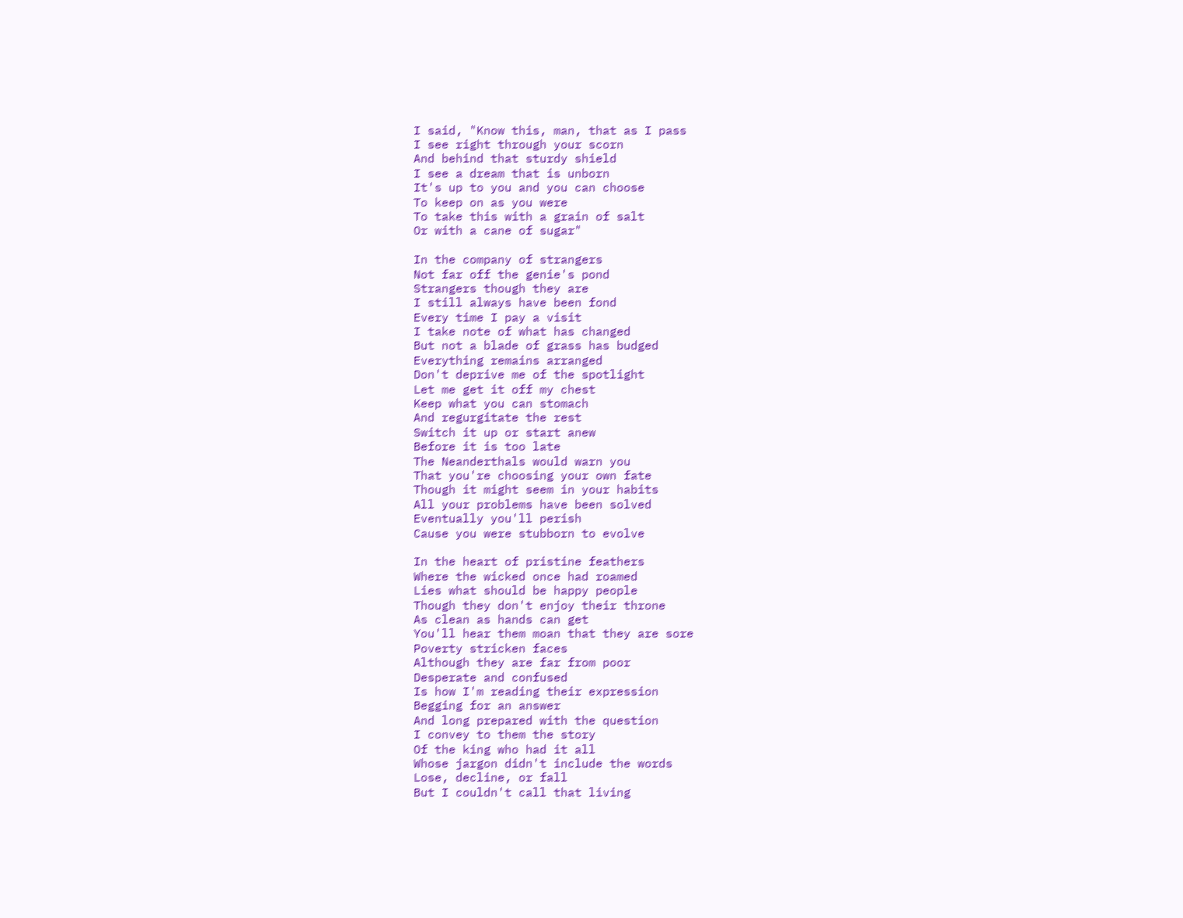I said, "Know this, man, that as I pass
I see right through your scorn
And behind that sturdy shield
I see a dream that is unborn
It's up to you and you can choose
To keep on as you were
To take this with a grain of salt
Or with a cane of sugar"

In the company of strangers
Not far off the genie's pond
Strangers though they are
I still always have been fond
Every time I pay a visit
I take note of what has changed
But not a blade of grass has budged
Everything remains arranged
Don't deprive me of the spotlight
Let me get it off my chest
Keep what you can stomach
And regurgitate the rest
Switch it up or start anew
Before it is too late
The Neanderthals would warn you
That you're choosing your own fate
Though it might seem in your habits
All your problems have been solved
Eventually you'll perish
Cause you were stubborn to evolve

In the heart of pristine feathers
Where the wicked once had roamed
Lies what should be happy people
Though they don't enjoy their throne
As clean as hands can get
You'll hear them moan that they are sore
Poverty stricken faces
Although they are far from poor
Desperate and confused
Is how I'm reading their expression
Begging for an answer
And long prepared with the question
I convey to them the story
Of the king who had it all
Whose jargon didn't include the words
Lose, decline, or fall
But I couldn't call that living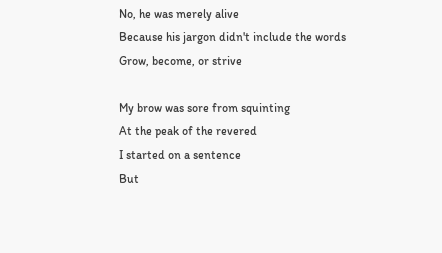No, he was merely alive
Because his jargon didn't include the words
Grow, become, or strive

My brow was sore from squinting
At the peak of the revered
I started on a sentence
But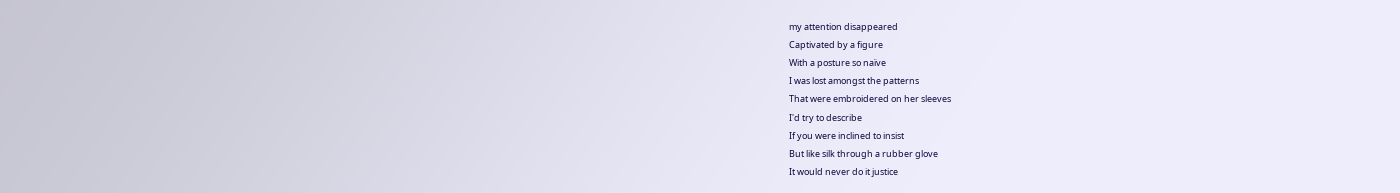my attention disappeared
Captivated by a figure
With a posture so naïve
I was lost amongst the patterns
That were embroidered on her sleeves
I'd try to describe
If you were inclined to insist
But like silk through a rubber glove
It would never do it justice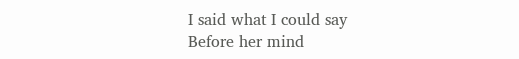I said what I could say
Before her mind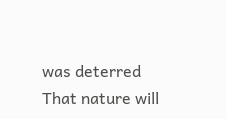was deterred
That nature will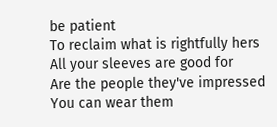be patient
To reclaim what is rightfully hers
All your sleeves are good for
Are the people they've impressed
You can wear them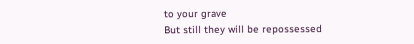to your grave
But still they will be repossessed